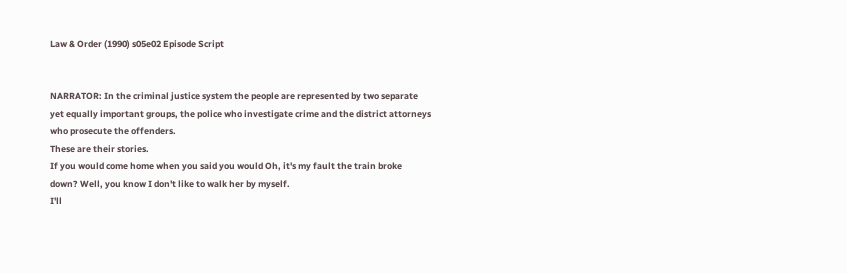Law & Order (1990) s05e02 Episode Script


NARRATOR: In the criminal justice system the people are represented by two separate yet equally important groups, the police who investigate crime and the district attorneys who prosecute the offenders.
These are their stories.
If you would come home when you said you would Oh, it's my fault the train broke down? Well, you know I don't like to walk her by myself.
I'll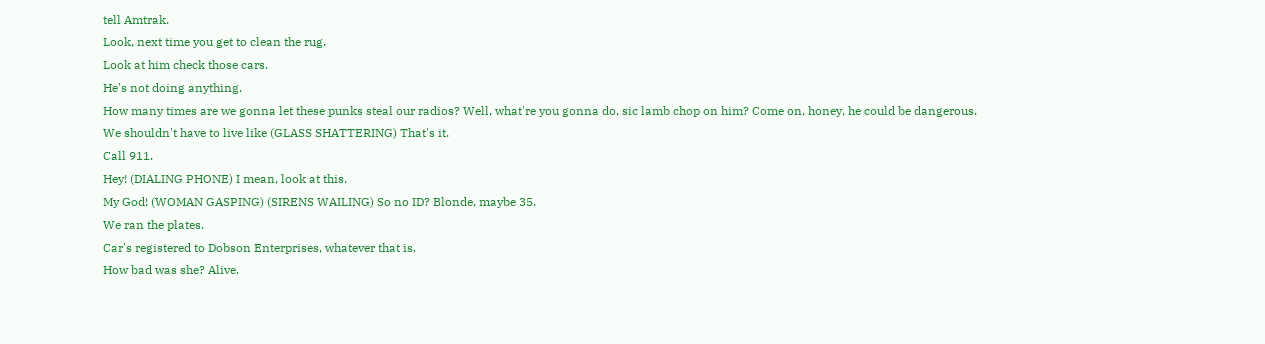tell Amtrak.
Look, next time you get to clean the rug.
Look at him check those cars.
He's not doing anything.
How many times are we gonna let these punks steal our radios? Well, what're you gonna do, sic lamb chop on him? Come on, honey, he could be dangerous.
We shouldn't have to live like (GLASS SHATTERING) That's it.
Call 911.
Hey! (DIALING PHONE) I mean, look at this.
My God! (WOMAN GASPING) (SIRENS WAILING) So no ID? Blonde, maybe 35.
We ran the plates.
Car's registered to Dobson Enterprises, whatever that is.
How bad was she? Alive.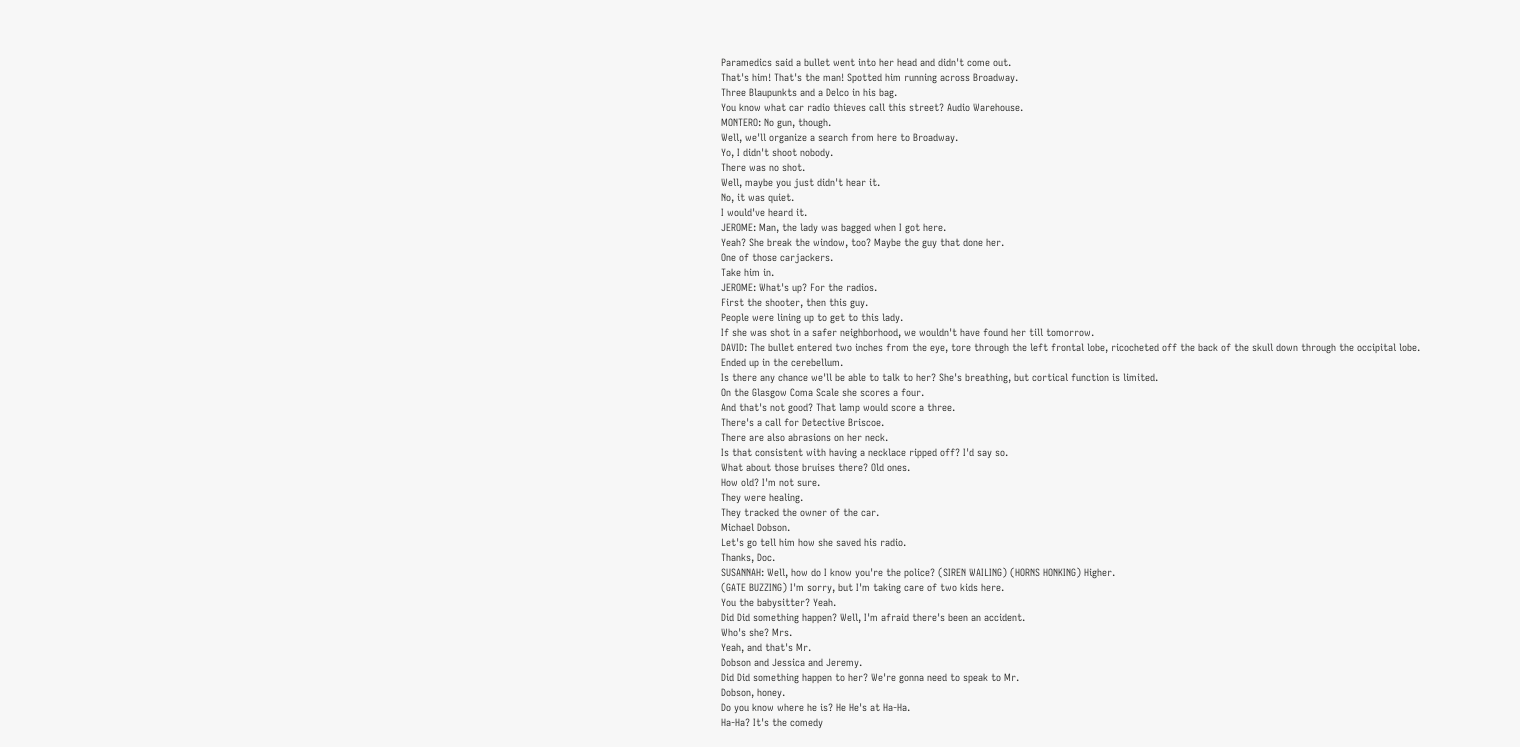Paramedics said a bullet went into her head and didn't come out.
That's him! That's the man! Spotted him running across Broadway.
Three Blaupunkts and a Delco in his bag.
You know what car radio thieves call this street? Audio Warehouse.
MONTERO: No gun, though.
Well, we'll organize a search from here to Broadway.
Yo, I didn't shoot nobody.
There was no shot.
Well, maybe you just didn't hear it.
No, it was quiet.
I would've heard it.
JEROME: Man, the lady was bagged when I got here.
Yeah? She break the window, too? Maybe the guy that done her.
One of those carjackers.
Take him in.
JEROME: What's up? For the radios.
First the shooter, then this guy.
People were lining up to get to this lady.
If she was shot in a safer neighborhood, we wouldn't have found her till tomorrow.
DAVID: The bullet entered two inches from the eye, tore through the left frontal lobe, ricocheted off the back of the skull down through the occipital lobe.
Ended up in the cerebellum.
Is there any chance we'll be able to talk to her? She's breathing, but cortical function is limited.
On the Glasgow Coma Scale she scores a four.
And that's not good? That lamp would score a three.
There's a call for Detective Briscoe.
There are also abrasions on her neck.
Is that consistent with having a necklace ripped off? I'd say so.
What about those bruises there? Old ones.
How old? I'm not sure.
They were healing.
They tracked the owner of the car.
Michael Dobson.
Let's go tell him how she saved his radio.
Thanks, Doc.
SUSANNAH: Well, how do I know you're the police? (SIREN WAILING) (HORNS HONKING) Higher.
(GATE BUZZING) I'm sorry, but I'm taking care of two kids here.
You the babysitter? Yeah.
Did Did something happen? Well, I'm afraid there's been an accident.
Who's she? Mrs.
Yeah, and that's Mr.
Dobson and Jessica and Jeremy.
Did Did something happen to her? We're gonna need to speak to Mr.
Dobson, honey.
Do you know where he is? He He's at Ha-Ha.
Ha-Ha? It's the comedy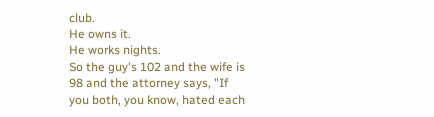club.
He owns it.
He works nights.
So the guy's 102 and the wife is 98 and the attorney says, "If you both, you know, hated each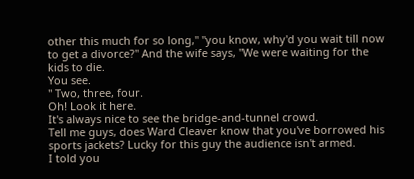other this much for so long," "you know, why'd you wait till now to get a divorce?" And the wife says, "We were waiting for the kids to die.
You see.
" Two, three, four.
Oh! Look it here.
It's always nice to see the bridge-and-tunnel crowd.
Tell me guys, does Ward Cleaver know that you've borrowed his sports jackets? Lucky for this guy the audience isn't armed.
I told you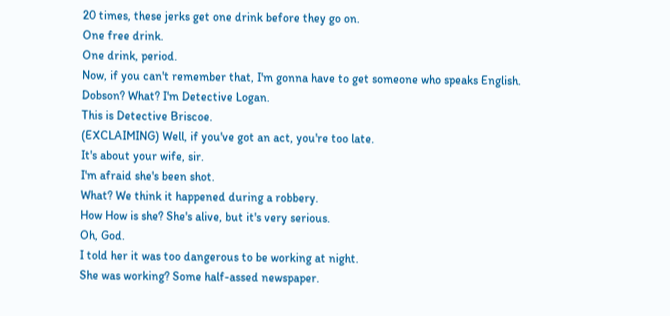20 times, these jerks get one drink before they go on.
One free drink.
One drink, period.
Now, if you can't remember that, I'm gonna have to get someone who speaks English.
Dobson? What? I'm Detective Logan.
This is Detective Briscoe.
(EXCLAIMING) Well, if you've got an act, you're too late.
It's about your wife, sir.
I'm afraid she's been shot.
What? We think it happened during a robbery.
How How is she? She's alive, but it's very serious.
Oh, God.
I told her it was too dangerous to be working at night.
She was working? Some half-assed newspaper.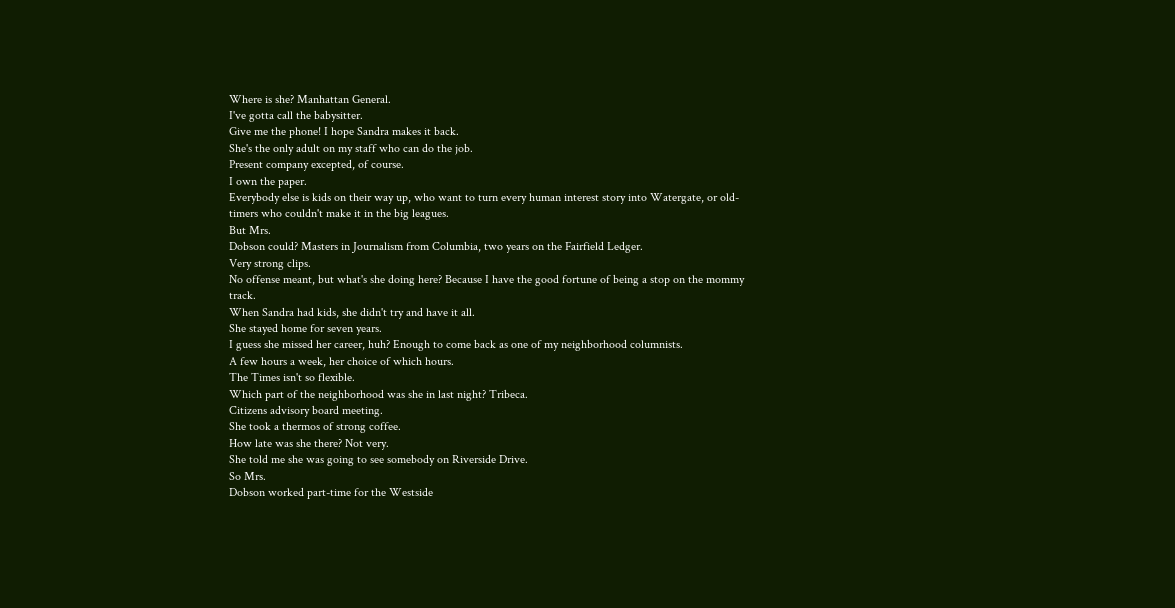Where is she? Manhattan General.
I've gotta call the babysitter.
Give me the phone! I hope Sandra makes it back.
She's the only adult on my staff who can do the job.
Present company excepted, of course.
I own the paper.
Everybody else is kids on their way up, who want to turn every human interest story into Watergate, or old-timers who couldn't make it in the big leagues.
But Mrs.
Dobson could? Masters in Journalism from Columbia, two years on the Fairfield Ledger.
Very strong clips.
No offense meant, but what's she doing here? Because I have the good fortune of being a stop on the mommy track.
When Sandra had kids, she didn't try and have it all.
She stayed home for seven years.
I guess she missed her career, huh? Enough to come back as one of my neighborhood columnists.
A few hours a week, her choice of which hours.
The Times isn't so flexible.
Which part of the neighborhood was she in last night? Tribeca.
Citizens advisory board meeting.
She took a thermos of strong coffee.
How late was she there? Not very.
She told me she was going to see somebody on Riverside Drive.
So Mrs.
Dobson worked part-time for the Westside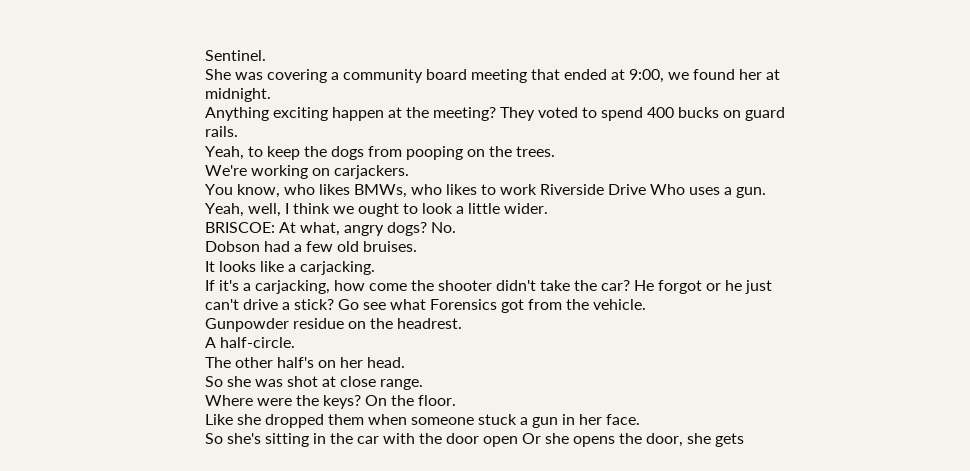Sentinel.
She was covering a community board meeting that ended at 9:00, we found her at midnight.
Anything exciting happen at the meeting? They voted to spend 400 bucks on guard rails.
Yeah, to keep the dogs from pooping on the trees.
We're working on carjackers.
You know, who likes BMWs, who likes to work Riverside Drive Who uses a gun.
Yeah, well, I think we ought to look a little wider.
BRISCOE: At what, angry dogs? No.
Dobson had a few old bruises.
It looks like a carjacking.
If it's a carjacking, how come the shooter didn't take the car? He forgot or he just can't drive a stick? Go see what Forensics got from the vehicle.
Gunpowder residue on the headrest.
A half-circle.
The other half's on her head.
So she was shot at close range.
Where were the keys? On the floor.
Like she dropped them when someone stuck a gun in her face.
So she's sitting in the car with the door open Or she opens the door, she gets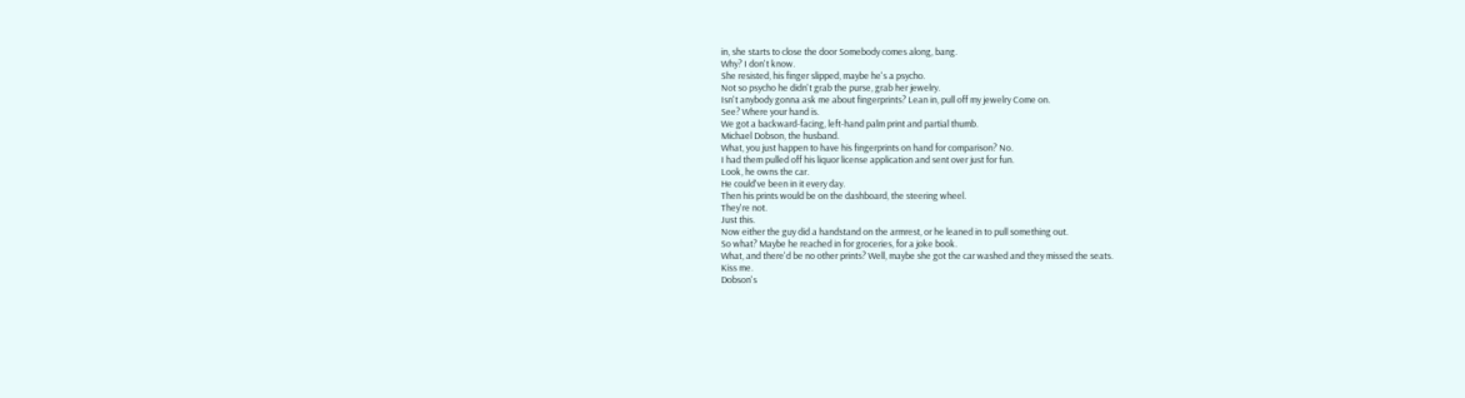in, she starts to close the door Somebody comes along, bang.
Why? I don't know.
She resisted, his finger slipped, maybe he's a psycho.
Not so psycho he didn't grab the purse, grab her jewelry.
Isn't anybody gonna ask me about fingerprints? Lean in, pull off my jewelry Come on.
See? Where your hand is.
We got a backward-facing, left-hand palm print and partial thumb.
Michael Dobson, the husband.
What, you just happen to have his fingerprints on hand for comparison? No.
I had them pulled off his liquor license application and sent over just for fun.
Look, he owns the car.
He could've been in it every day.
Then his prints would be on the dashboard, the steering wheel.
They're not.
Just this.
Now either the guy did a handstand on the armrest, or he leaned in to pull something out.
So what? Maybe he reached in for groceries, for a joke book.
What, and there'd be no other prints? Well, maybe she got the car washed and they missed the seats.
Kiss me.
Dobson's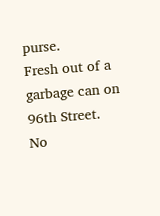purse.
Fresh out of a garbage can on 96th Street.
No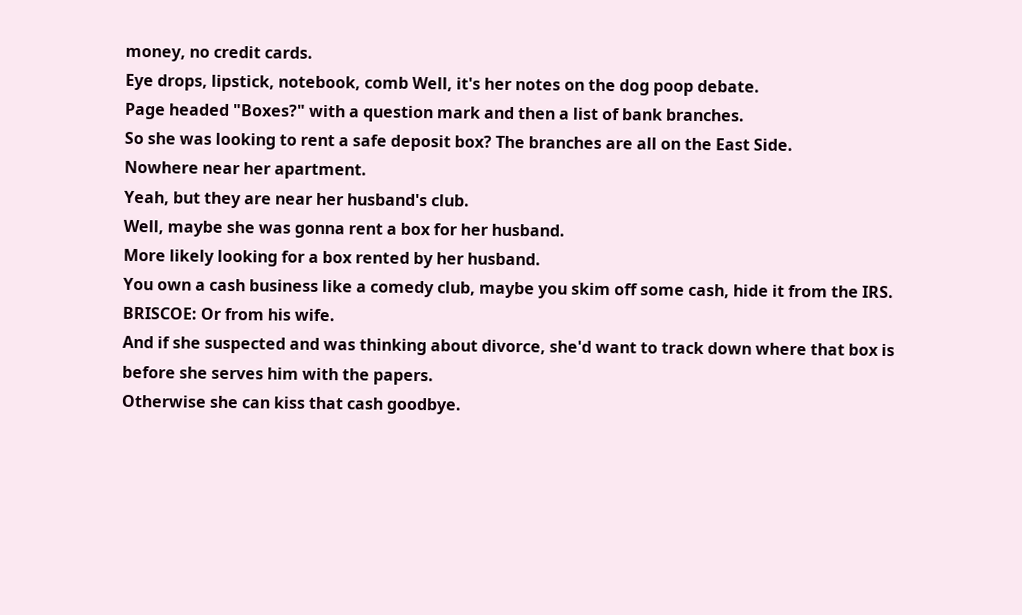money, no credit cards.
Eye drops, lipstick, notebook, comb Well, it's her notes on the dog poop debate.
Page headed "Boxes?" with a question mark and then a list of bank branches.
So she was looking to rent a safe deposit box? The branches are all on the East Side.
Nowhere near her apartment.
Yeah, but they are near her husband's club.
Well, maybe she was gonna rent a box for her husband.
More likely looking for a box rented by her husband.
You own a cash business like a comedy club, maybe you skim off some cash, hide it from the IRS.
BRISCOE: Or from his wife.
And if she suspected and was thinking about divorce, she'd want to track down where that box is before she serves him with the papers.
Otherwise she can kiss that cash goodbye.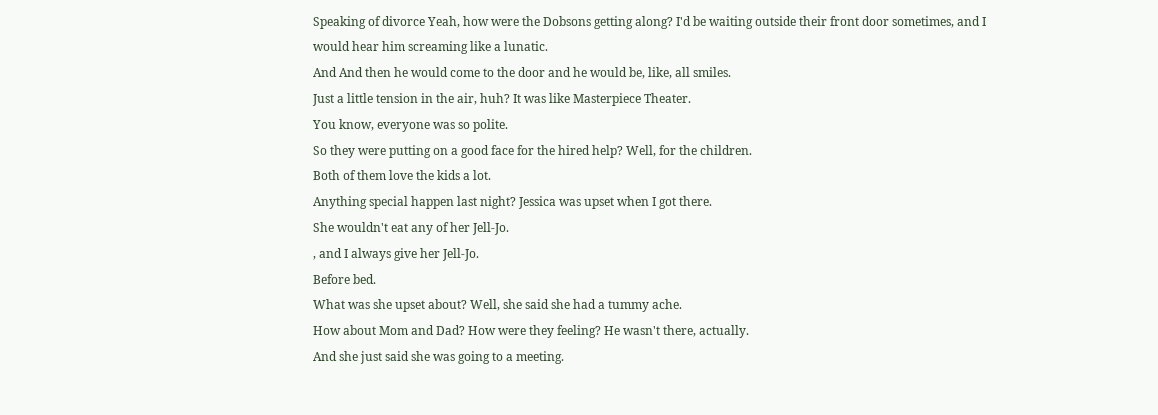Speaking of divorce Yeah, how were the Dobsons getting along? I'd be waiting outside their front door sometimes, and I would hear him screaming like a lunatic.
And And then he would come to the door and he would be, like, all smiles.
Just a little tension in the air, huh? It was like Masterpiece Theater.
You know, everyone was so polite.
So they were putting on a good face for the hired help? Well, for the children.
Both of them love the kids a lot.
Anything special happen last night? Jessica was upset when I got there.
She wouldn't eat any of her Jell-Jo.
, and I always give her Jell-Jo.
Before bed.
What was she upset about? Well, she said she had a tummy ache.
How about Mom and Dad? How were they feeling? He wasn't there, actually.
And she just said she was going to a meeting.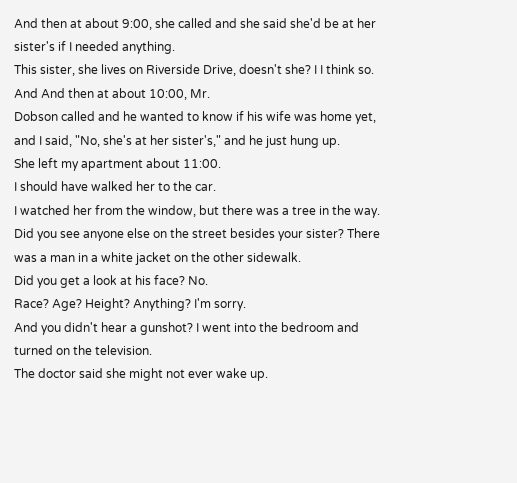And then at about 9:00, she called and she said she'd be at her sister's if I needed anything.
This sister, she lives on Riverside Drive, doesn't she? I I think so.
And And then at about 10:00, Mr.
Dobson called and he wanted to know if his wife was home yet, and I said, "No, she's at her sister's," and he just hung up.
She left my apartment about 11:00.
I should have walked her to the car.
I watched her from the window, but there was a tree in the way.
Did you see anyone else on the street besides your sister? There was a man in a white jacket on the other sidewalk.
Did you get a look at his face? No.
Race? Age? Height? Anything? I'm sorry.
And you didn't hear a gunshot? I went into the bedroom and turned on the television.
The doctor said she might not ever wake up.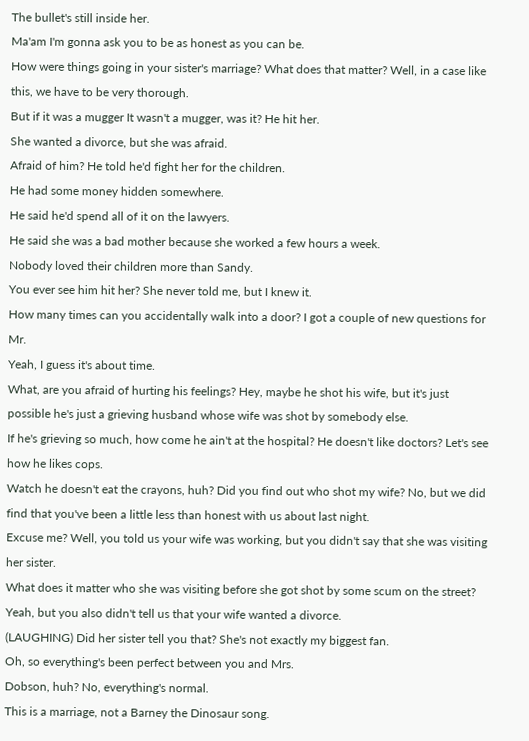The bullet's still inside her.
Ma'am I'm gonna ask you to be as honest as you can be.
How were things going in your sister's marriage? What does that matter? Well, in a case like this, we have to be very thorough.
But if it was a mugger It wasn't a mugger, was it? He hit her.
She wanted a divorce, but she was afraid.
Afraid of him? He told he'd fight her for the children.
He had some money hidden somewhere.
He said he'd spend all of it on the lawyers.
He said she was a bad mother because she worked a few hours a week.
Nobody loved their children more than Sandy.
You ever see him hit her? She never told me, but I knew it.
How many times can you accidentally walk into a door? I got a couple of new questions for Mr.
Yeah, I guess it's about time.
What, are you afraid of hurting his feelings? Hey, maybe he shot his wife, but it's just possible he's just a grieving husband whose wife was shot by somebody else.
If he's grieving so much, how come he ain't at the hospital? He doesn't like doctors? Let's see how he likes cops.
Watch he doesn't eat the crayons, huh? Did you find out who shot my wife? No, but we did find that you've been a little less than honest with us about last night.
Excuse me? Well, you told us your wife was working, but you didn't say that she was visiting her sister.
What does it matter who she was visiting before she got shot by some scum on the street? Yeah, but you also didn't tell us that your wife wanted a divorce.
(LAUGHING) Did her sister tell you that? She's not exactly my biggest fan.
Oh, so everything's been perfect between you and Mrs.
Dobson, huh? No, everything's normal.
This is a marriage, not a Barney the Dinosaur song.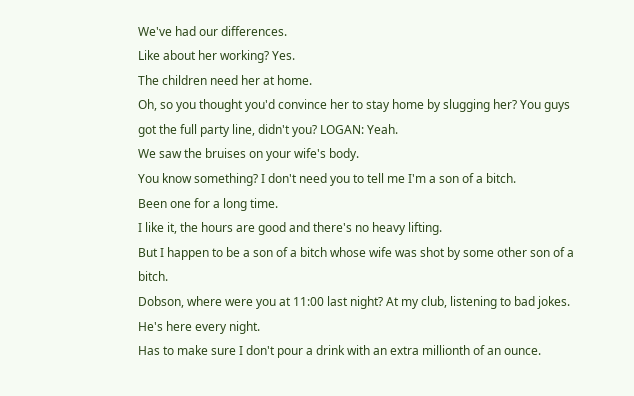We've had our differences.
Like about her working? Yes.
The children need her at home.
Oh, so you thought you'd convince her to stay home by slugging her? You guys got the full party line, didn't you? LOGAN: Yeah.
We saw the bruises on your wife's body.
You know something? I don't need you to tell me I'm a son of a bitch.
Been one for a long time.
I like it, the hours are good and there's no heavy lifting.
But I happen to be a son of a bitch whose wife was shot by some other son of a bitch.
Dobson, where were you at 11:00 last night? At my club, listening to bad jokes.
He's here every night.
Has to make sure I don't pour a drink with an extra millionth of an ounce.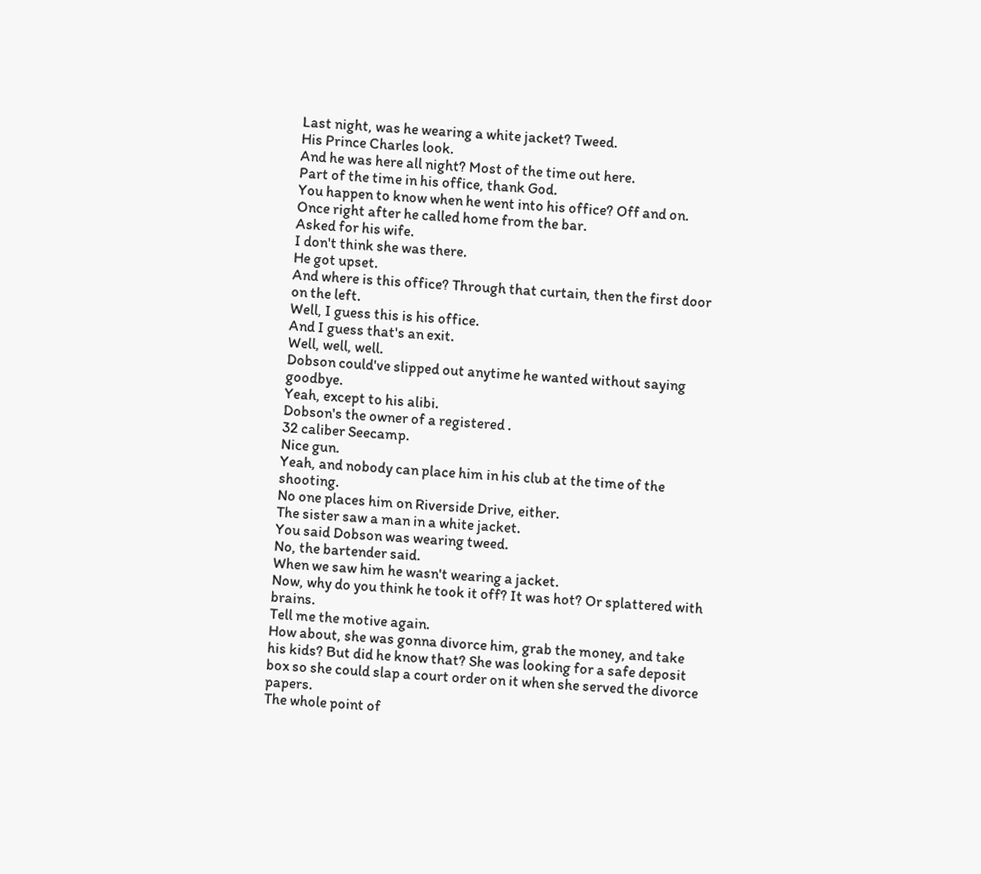Last night, was he wearing a white jacket? Tweed.
His Prince Charles look.
And he was here all night? Most of the time out here.
Part of the time in his office, thank God.
You happen to know when he went into his office? Off and on.
Once right after he called home from the bar.
Asked for his wife.
I don't think she was there.
He got upset.
And where is this office? Through that curtain, then the first door on the left.
Well, I guess this is his office.
And I guess that's an exit.
Well, well, well.
Dobson could've slipped out anytime he wanted without saying goodbye.
Yeah, except to his alibi.
Dobson's the owner of a registered .
32 caliber Seecamp.
Nice gun.
Yeah, and nobody can place him in his club at the time of the shooting.
No one places him on Riverside Drive, either.
The sister saw a man in a white jacket.
You said Dobson was wearing tweed.
No, the bartender said.
When we saw him he wasn't wearing a jacket.
Now, why do you think he took it off? It was hot? Or splattered with brains.
Tell me the motive again.
How about, she was gonna divorce him, grab the money, and take his kids? But did he know that? She was looking for a safe deposit box so she could slap a court order on it when she served the divorce papers.
The whole point of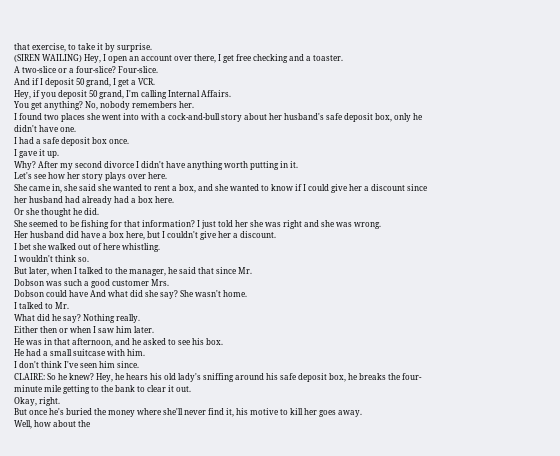that exercise, to take it by surprise.
(SIREN WAILING) Hey, I open an account over there, I get free checking and a toaster.
A two-slice or a four-slice? Four-slice.
And if I deposit 50 grand, I get a VCR.
Hey, if you deposit 50 grand, I'm calling Internal Affairs.
You get anything? No, nobody remembers her.
I found two places she went into with a cock-and-bull story about her husband's safe deposit box, only he didn't have one.
I had a safe deposit box once.
I gave it up.
Why? After my second divorce I didn't have anything worth putting in it.
Let's see how her story plays over here.
She came in, she said she wanted to rent a box, and she wanted to know if I could give her a discount since her husband had already had a box here.
Or she thought he did.
She seemed to be fishing for that information? I just told her she was right and she was wrong.
Her husband did have a box here, but I couldn't give her a discount.
I bet she walked out of here whistling.
I wouldn't think so.
But later, when I talked to the manager, he said that since Mr.
Dobson was such a good customer Mrs.
Dobson could have And what did she say? She wasn't home.
I talked to Mr.
What did he say? Nothing really.
Either then or when I saw him later.
He was in that afternoon, and he asked to see his box.
He had a small suitcase with him.
I don't think I've seen him since.
CLAIRE: So he knew? Hey, he hears his old lady's sniffing around his safe deposit box, he breaks the four-minute mile getting to the bank to clear it out.
Okay, right.
But once he's buried the money where she'll never find it, his motive to kill her goes away.
Well, how about the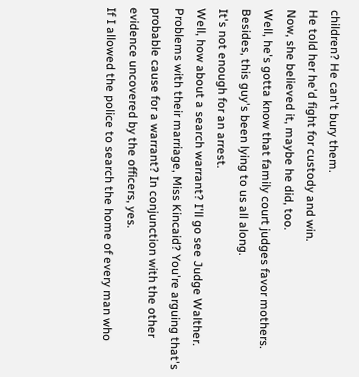children? He can't bury them.
He told her he'd fight for custody and win.
Now, she believed it, maybe he did, too.
Well, he's gotta know that family court judges favor mothers.
Besides, this guy's been lying to us all along.
It's not enough for an arrest.
Well, how about a search warrant? I'll go see Judge Walther.
Problems with their marriage, Miss Kincaid? You're arguing that's probable cause for a warrant? In conjunction with the other evidence uncovered by the officers, yes.
If I allowed the police to search the home of every man who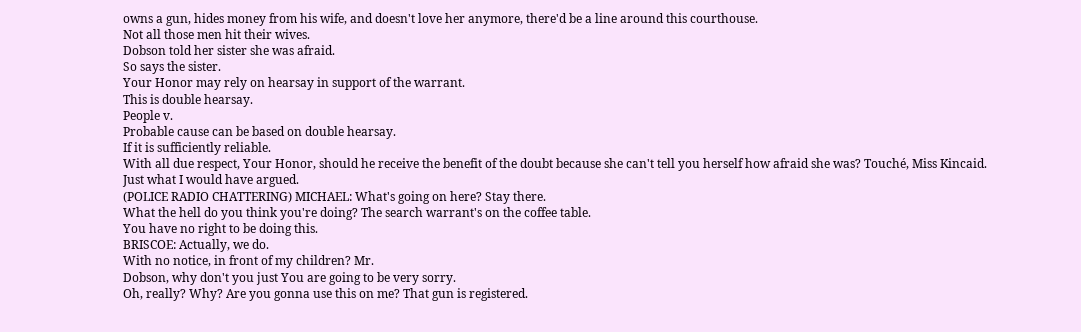owns a gun, hides money from his wife, and doesn't love her anymore, there'd be a line around this courthouse.
Not all those men hit their wives.
Dobson told her sister she was afraid.
So says the sister.
Your Honor may rely on hearsay in support of the warrant.
This is double hearsay.
People v.
Probable cause can be based on double hearsay.
If it is sufficiently reliable.
With all due respect, Your Honor, should he receive the benefit of the doubt because she can't tell you herself how afraid she was? Touché, Miss Kincaid.
Just what I would have argued.
(POLICE RADIO CHATTERING) MICHAEL: What's going on here? Stay there.
What the hell do you think you're doing? The search warrant's on the coffee table.
You have no right to be doing this.
BRISCOE: Actually, we do.
With no notice, in front of my children? Mr.
Dobson, why don't you just You are going to be very sorry.
Oh, really? Why? Are you gonna use this on me? That gun is registered.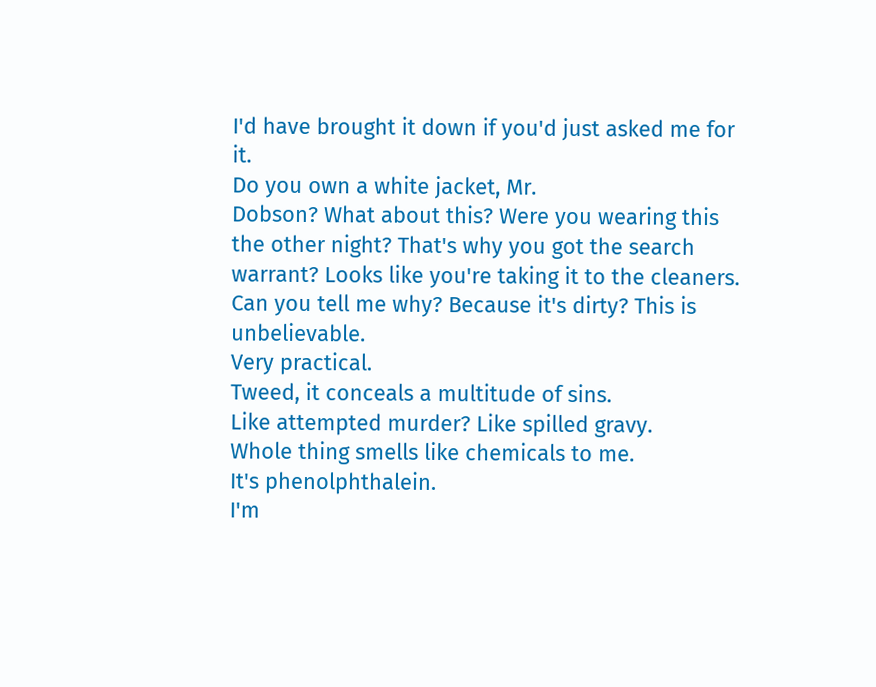I'd have brought it down if you'd just asked me for it.
Do you own a white jacket, Mr.
Dobson? What about this? Were you wearing this the other night? That's why you got the search warrant? Looks like you're taking it to the cleaners.
Can you tell me why? Because it's dirty? This is unbelievable.
Very practical.
Tweed, it conceals a multitude of sins.
Like attempted murder? Like spilled gravy.
Whole thing smells like chemicals to me.
It's phenolphthalein.
I'm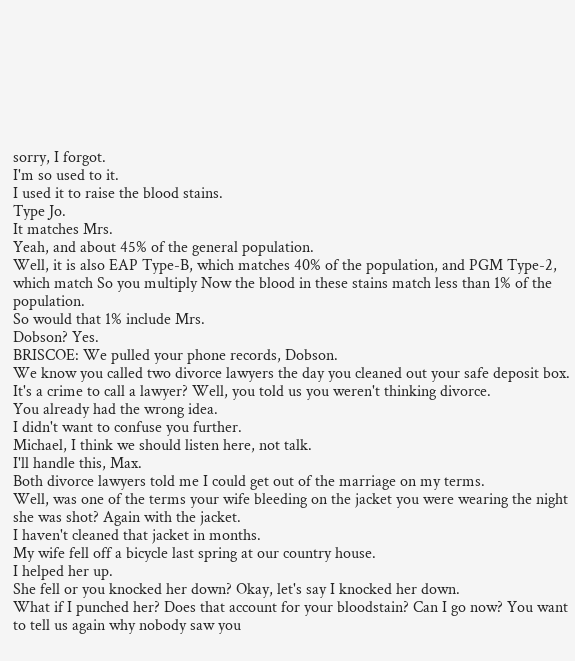sorry, I forgot.
I'm so used to it.
I used it to raise the blood stains.
Type Jo.
It matches Mrs.
Yeah, and about 45% of the general population.
Well, it is also EAP Type-B, which matches 40% of the population, and PGM Type-2, which match So you multiply Now the blood in these stains match less than 1% of the population.
So would that 1% include Mrs.
Dobson? Yes.
BRISCOE: We pulled your phone records, Dobson.
We know you called two divorce lawyers the day you cleaned out your safe deposit box.
It's a crime to call a lawyer? Well, you told us you weren't thinking divorce.
You already had the wrong idea.
I didn't want to confuse you further.
Michael, I think we should listen here, not talk.
I'll handle this, Max.
Both divorce lawyers told me I could get out of the marriage on my terms.
Well, was one of the terms your wife bleeding on the jacket you were wearing the night she was shot? Again with the jacket.
I haven't cleaned that jacket in months.
My wife fell off a bicycle last spring at our country house.
I helped her up.
She fell or you knocked her down? Okay, let's say I knocked her down.
What if I punched her? Does that account for your bloodstain? Can I go now? You want to tell us again why nobody saw you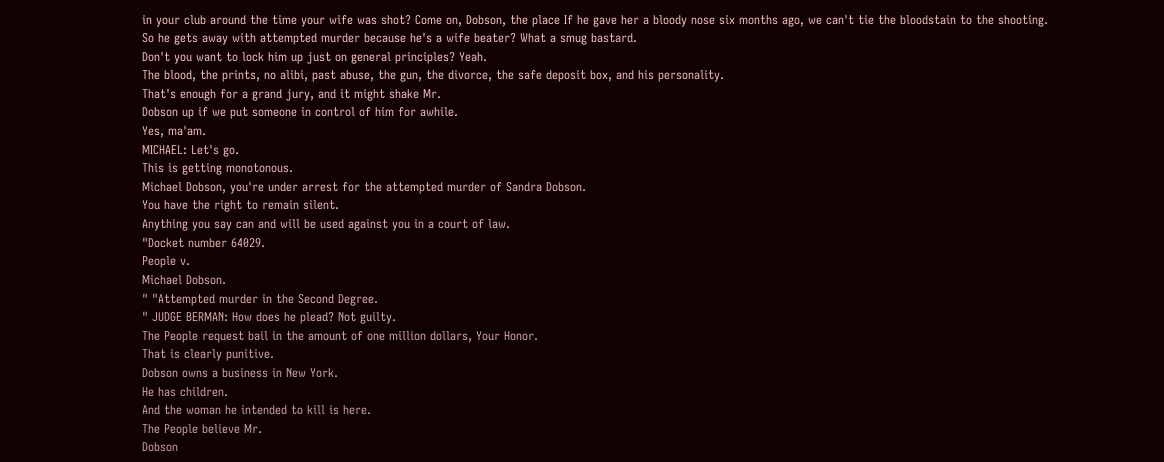in your club around the time your wife was shot? Come on, Dobson, the place If he gave her a bloody nose six months ago, we can't tie the bloodstain to the shooting.
So he gets away with attempted murder because he's a wife beater? What a smug bastard.
Don't you want to lock him up just on general principles? Yeah.
The blood, the prints, no alibi, past abuse, the gun, the divorce, the safe deposit box, and his personality.
That's enough for a grand jury, and it might shake Mr.
Dobson up if we put someone in control of him for awhile.
Yes, ma'am.
MICHAEL: Let's go.
This is getting monotonous.
Michael Dobson, you're under arrest for the attempted murder of Sandra Dobson.
You have the right to remain silent.
Anything you say can and will be used against you in a court of law.
"Docket number 64029.
People v.
Michael Dobson.
" "Attempted murder in the Second Degree.
" JUDGE BERMAN: How does he plead? Not guilty.
The People request bail in the amount of one million dollars, Your Honor.
That is clearly punitive.
Dobson owns a business in New York.
He has children.
And the woman he intended to kill is here.
The People believe Mr.
Dobson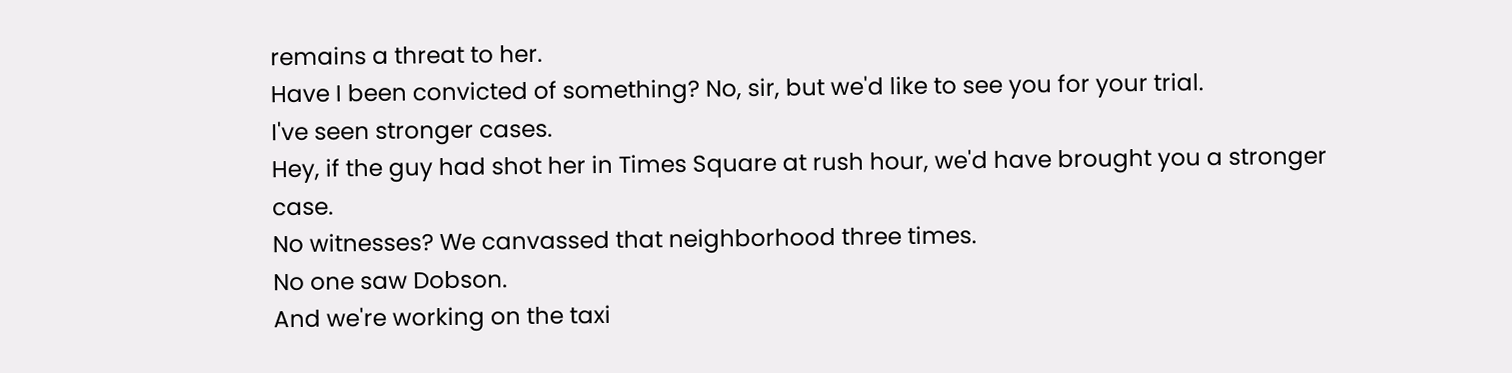remains a threat to her.
Have I been convicted of something? No, sir, but we'd like to see you for your trial.
I've seen stronger cases.
Hey, if the guy had shot her in Times Square at rush hour, we'd have brought you a stronger case.
No witnesses? We canvassed that neighborhood three times.
No one saw Dobson.
And we're working on the taxi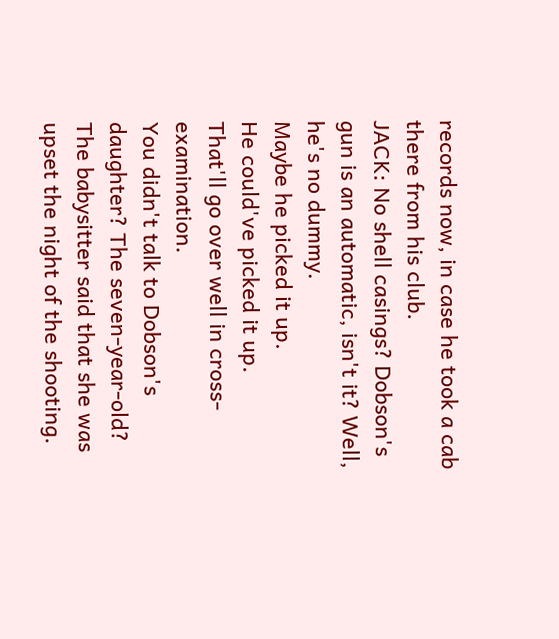records now, in case he took a cab there from his club.
JACK: No shell casings? Dobson's gun is an automatic, isn't it? Well, he's no dummy.
Maybe he picked it up.
He could've picked it up.
That'll go over well in cross-examination.
You didn't talk to Dobson's daughter? The seven-year-old? The babysitter said that she was upset the night of the shooting.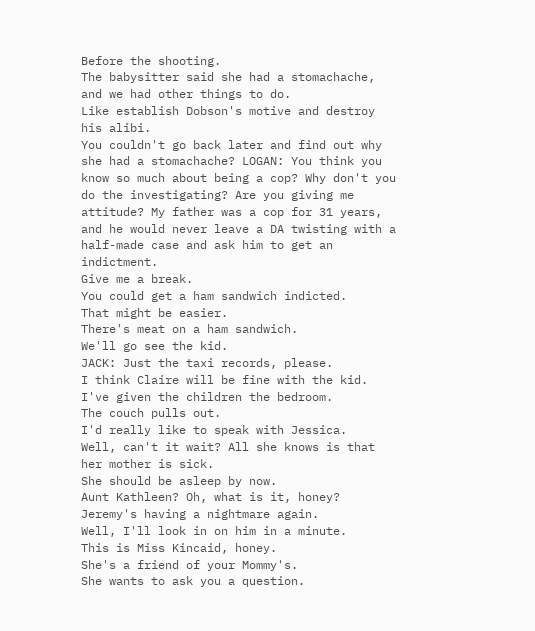Before the shooting.
The babysitter said she had a stomachache, and we had other things to do.
Like establish Dobson's motive and destroy his alibi.
You couldn't go back later and find out why she had a stomachache? LOGAN: You think you know so much about being a cop? Why don't you do the investigating? Are you giving me attitude? My father was a cop for 31 years, and he would never leave a DA twisting with a half-made case and ask him to get an indictment.
Give me a break.
You could get a ham sandwich indicted.
That might be easier.
There's meat on a ham sandwich.
We'll go see the kid.
JACK: Just the taxi records, please.
I think Claire will be fine with the kid.
I've given the children the bedroom.
The couch pulls out.
I'd really like to speak with Jessica.
Well, can't it wait? All she knows is that her mother is sick.
She should be asleep by now.
Aunt Kathleen? Oh, what is it, honey? Jeremy's having a nightmare again.
Well, I'll look in on him in a minute.
This is Miss Kincaid, honey.
She's a friend of your Mommy's.
She wants to ask you a question.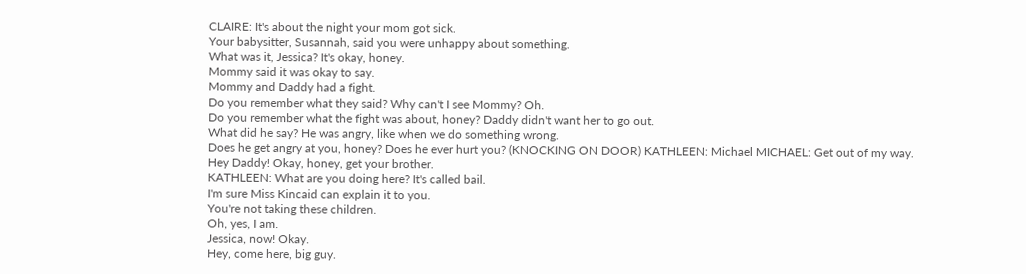CLAIRE: It's about the night your mom got sick.
Your babysitter, Susannah, said you were unhappy about something.
What was it, Jessica? It's okay, honey.
Mommy said it was okay to say.
Mommy and Daddy had a fight.
Do you remember what they said? Why can't I see Mommy? Oh.
Do you remember what the fight was about, honey? Daddy didn't want her to go out.
What did he say? He was angry, like when we do something wrong.
Does he get angry at you, honey? Does he ever hurt you? (KNOCKING ON DOOR) KATHLEEN: Michael MICHAEL: Get out of my way.
Hey Daddy! Okay, honey, get your brother.
KATHLEEN: What are you doing here? It's called bail.
I'm sure Miss Kincaid can explain it to you.
You're not taking these children.
Oh, yes, I am.
Jessica, now! Okay.
Hey, come here, big guy.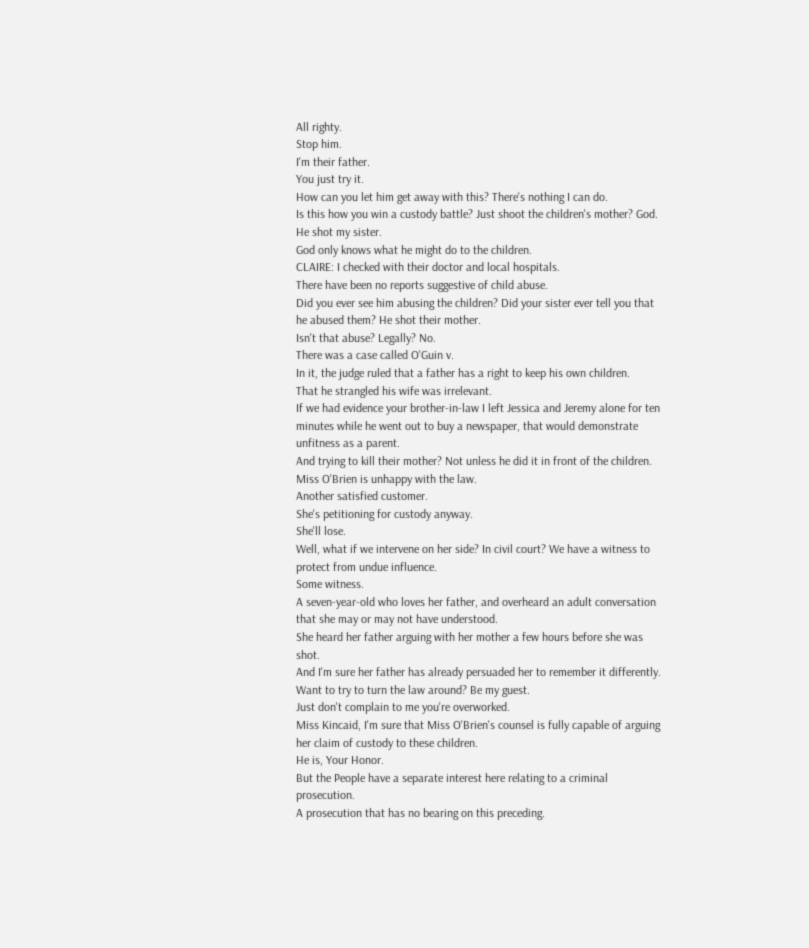All righty.
Stop him.
I'm their father.
You just try it.
How can you let him get away with this? There's nothing I can do.
Is this how you win a custody battle? Just shoot the children's mother? God.
He shot my sister.
God only knows what he might do to the children.
CLAIRE: I checked with their doctor and local hospitals.
There have been no reports suggestive of child abuse.
Did you ever see him abusing the children? Did your sister ever tell you that he abused them? He shot their mother.
Isn't that abuse? Legally? No.
There was a case called O'Guin v.
In it, the judge ruled that a father has a right to keep his own children.
That he strangled his wife was irrelevant.
If we had evidence your brother-in-law I left Jessica and Jeremy alone for ten minutes while he went out to buy a newspaper, that would demonstrate unfitness as a parent.
And trying to kill their mother? Not unless he did it in front of the children.
Miss O'Brien is unhappy with the law.
Another satisfied customer.
She's petitioning for custody anyway.
She'll lose.
Well, what if we intervene on her side? In civil court? We have a witness to protect from undue influence.
Some witness.
A seven-year-old who loves her father, and overheard an adult conversation that she may or may not have understood.
She heard her father arguing with her mother a few hours before she was shot.
And I'm sure her father has already persuaded her to remember it differently.
Want to try to turn the law around? Be my guest.
Just don't complain to me you're overworked.
Miss Kincaid, I'm sure that Miss O'Brien's counsel is fully capable of arguing her claim of custody to these children.
He is, Your Honor.
But the People have a separate interest here relating to a criminal prosecution.
A prosecution that has no bearing on this preceding.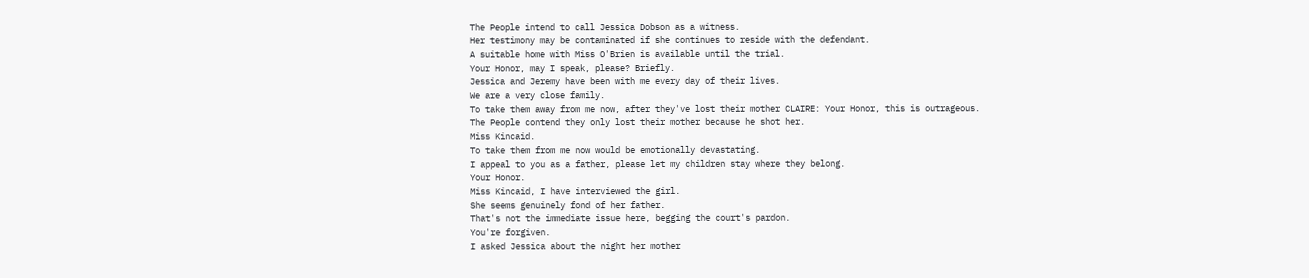The People intend to call Jessica Dobson as a witness.
Her testimony may be contaminated if she continues to reside with the defendant.
A suitable home with Miss O'Brien is available until the trial.
Your Honor, may I speak, please? Briefly.
Jessica and Jeremy have been with me every day of their lives.
We are a very close family.
To take them away from me now, after they've lost their mother CLAIRE: Your Honor, this is outrageous.
The People contend they only lost their mother because he shot her.
Miss Kincaid.
To take them from me now would be emotionally devastating.
I appeal to you as a father, please let my children stay where they belong.
Your Honor.
Miss Kincaid, I have interviewed the girl.
She seems genuinely fond of her father.
That's not the immediate issue here, begging the court's pardon.
You're forgiven.
I asked Jessica about the night her mother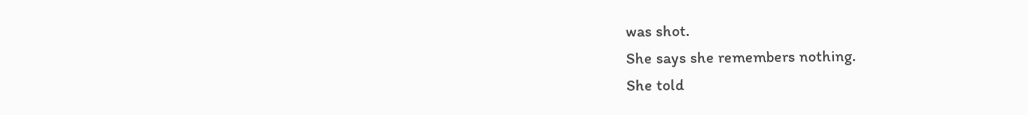was shot.
She says she remembers nothing.
She told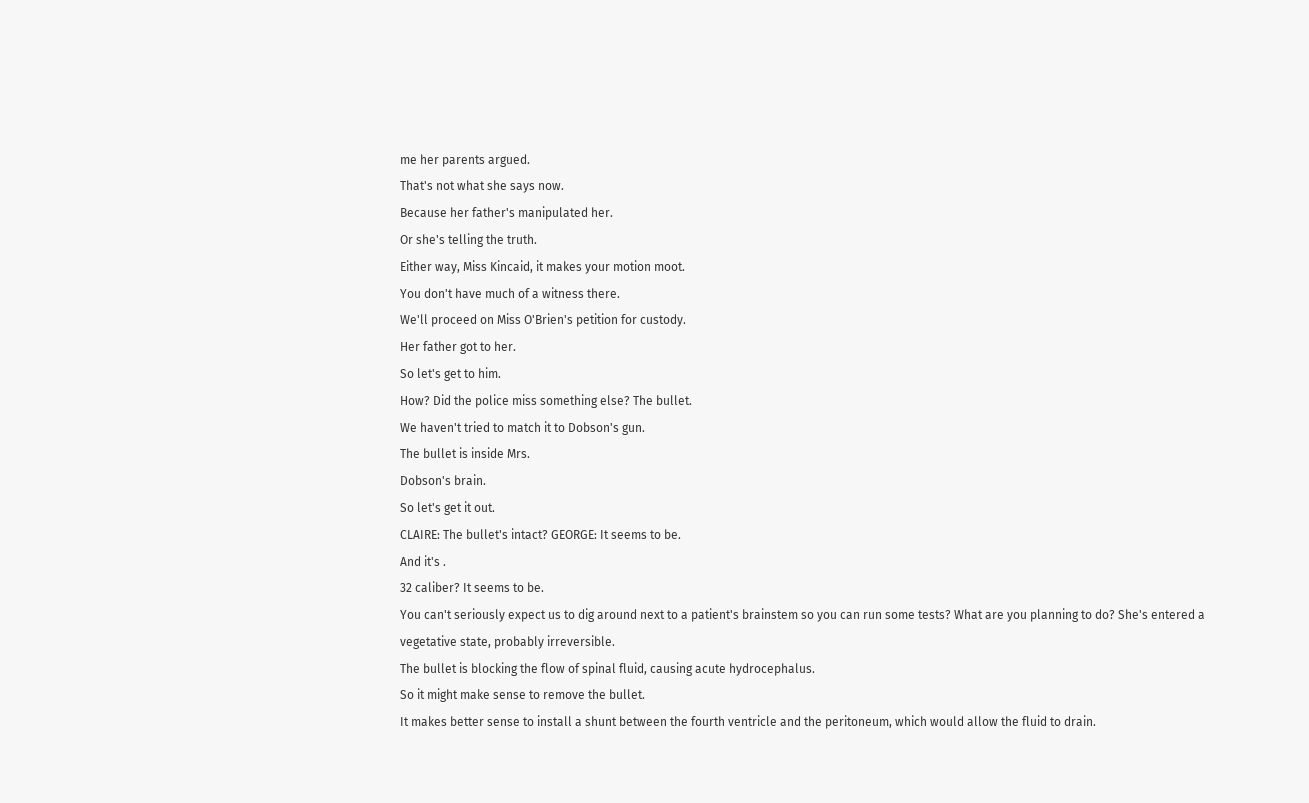me her parents argued.
That's not what she says now.
Because her father's manipulated her.
Or she's telling the truth.
Either way, Miss Kincaid, it makes your motion moot.
You don't have much of a witness there.
We'll proceed on Miss O'Brien's petition for custody.
Her father got to her.
So let's get to him.
How? Did the police miss something else? The bullet.
We haven't tried to match it to Dobson's gun.
The bullet is inside Mrs.
Dobson's brain.
So let's get it out.
CLAIRE: The bullet's intact? GEORGE: It seems to be.
And it's .
32 caliber? It seems to be.
You can't seriously expect us to dig around next to a patient's brainstem so you can run some tests? What are you planning to do? She's entered a vegetative state, probably irreversible.
The bullet is blocking the flow of spinal fluid, causing acute hydrocephalus.
So it might make sense to remove the bullet.
It makes better sense to install a shunt between the fourth ventricle and the peritoneum, which would allow the fluid to drain.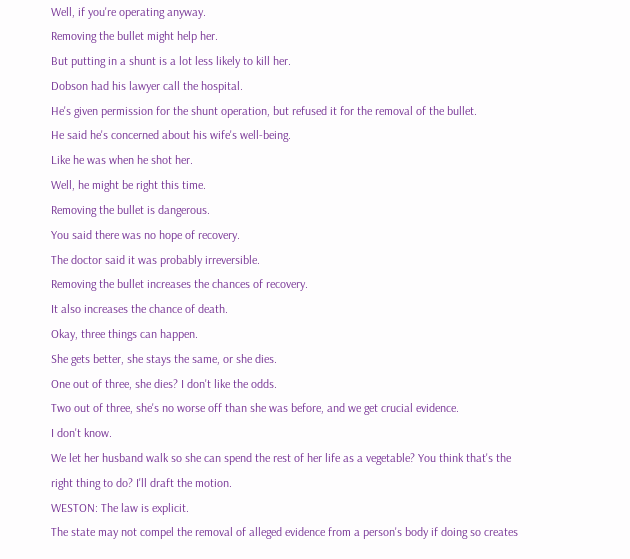Well, if you're operating anyway.
Removing the bullet might help her.
But putting in a shunt is a lot less likely to kill her.
Dobson had his lawyer call the hospital.
He's given permission for the shunt operation, but refused it for the removal of the bullet.
He said he's concerned about his wife's well-being.
Like he was when he shot her.
Well, he might be right this time.
Removing the bullet is dangerous.
You said there was no hope of recovery.
The doctor said it was probably irreversible.
Removing the bullet increases the chances of recovery.
It also increases the chance of death.
Okay, three things can happen.
She gets better, she stays the same, or she dies.
One out of three, she dies? I don't like the odds.
Two out of three, she's no worse off than she was before, and we get crucial evidence.
I don't know.
We let her husband walk so she can spend the rest of her life as a vegetable? You think that's the right thing to do? I'll draft the motion.
WESTON: The law is explicit.
The state may not compel the removal of alleged evidence from a person's body if doing so creates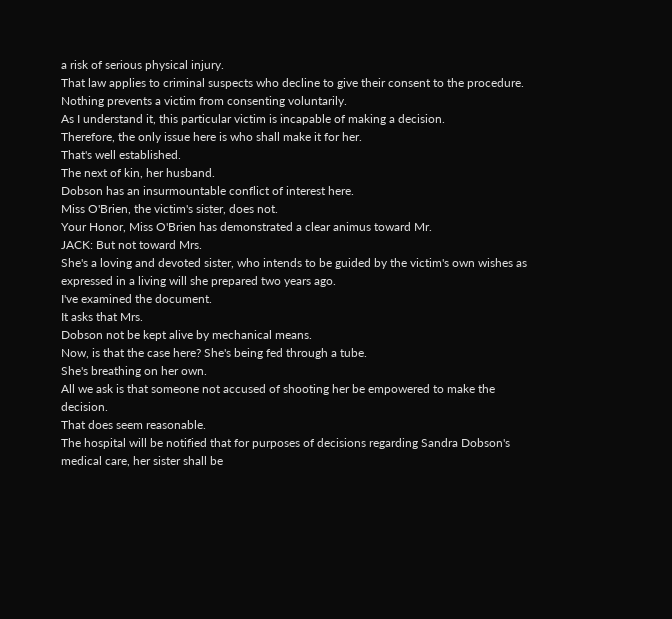a risk of serious physical injury.
That law applies to criminal suspects who decline to give their consent to the procedure.
Nothing prevents a victim from consenting voluntarily.
As I understand it, this particular victim is incapable of making a decision.
Therefore, the only issue here is who shall make it for her.
That's well established.
The next of kin, her husband.
Dobson has an insurmountable conflict of interest here.
Miss O'Brien, the victim's sister, does not.
Your Honor, Miss O'Brien has demonstrated a clear animus toward Mr.
JACK: But not toward Mrs.
She's a loving and devoted sister, who intends to be guided by the victim's own wishes as expressed in a living will she prepared two years ago.
I've examined the document.
It asks that Mrs.
Dobson not be kept alive by mechanical means.
Now, is that the case here? She's being fed through a tube.
She's breathing on her own.
All we ask is that someone not accused of shooting her be empowered to make the decision.
That does seem reasonable.
The hospital will be notified that for purposes of decisions regarding Sandra Dobson's medical care, her sister shall be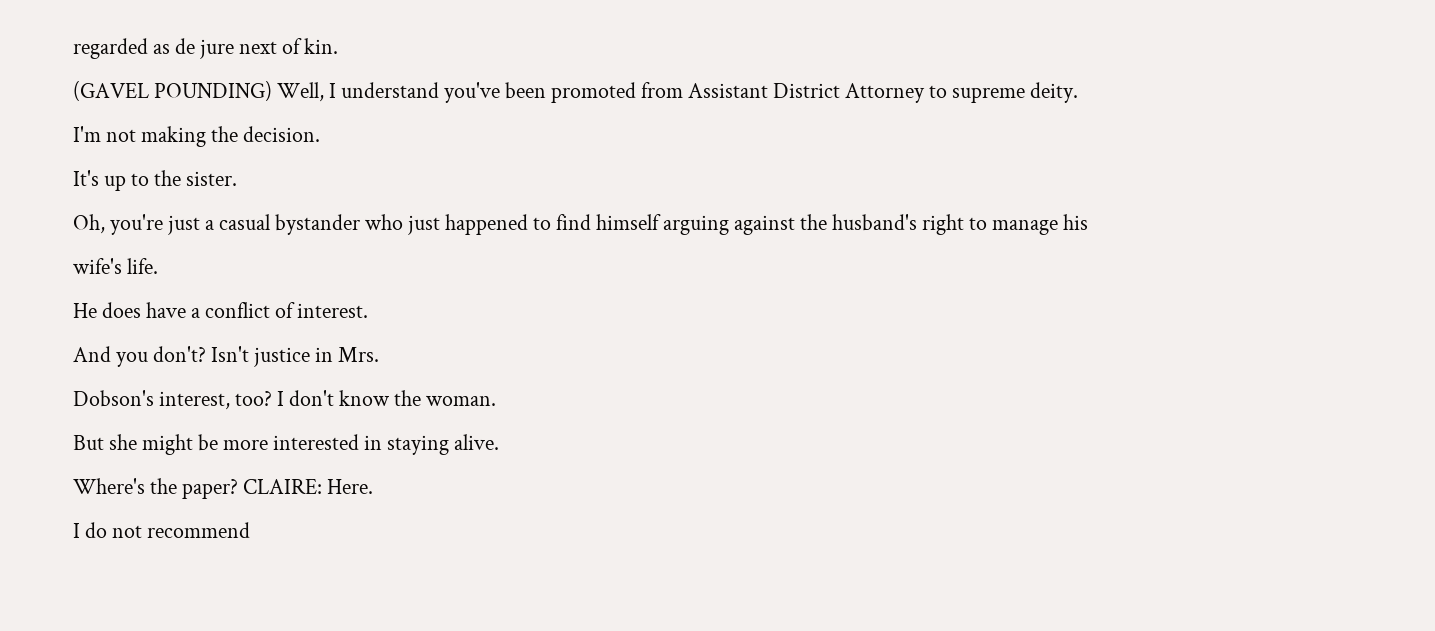regarded as de jure next of kin.
(GAVEL POUNDING) Well, I understand you've been promoted from Assistant District Attorney to supreme deity.
I'm not making the decision.
It's up to the sister.
Oh, you're just a casual bystander who just happened to find himself arguing against the husband's right to manage his wife's life.
He does have a conflict of interest.
And you don't? Isn't justice in Mrs.
Dobson's interest, too? I don't know the woman.
But she might be more interested in staying alive.
Where's the paper? CLAIRE: Here.
I do not recommend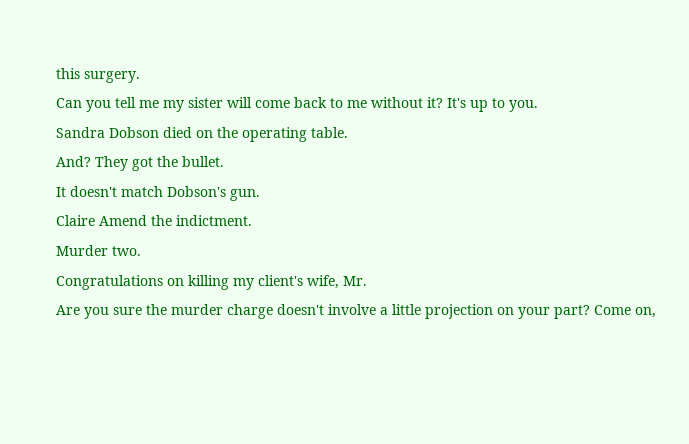this surgery.
Can you tell me my sister will come back to me without it? It's up to you.
Sandra Dobson died on the operating table.
And? They got the bullet.
It doesn't match Dobson's gun.
Claire Amend the indictment.
Murder two.
Congratulations on killing my client's wife, Mr.
Are you sure the murder charge doesn't involve a little projection on your part? Come on,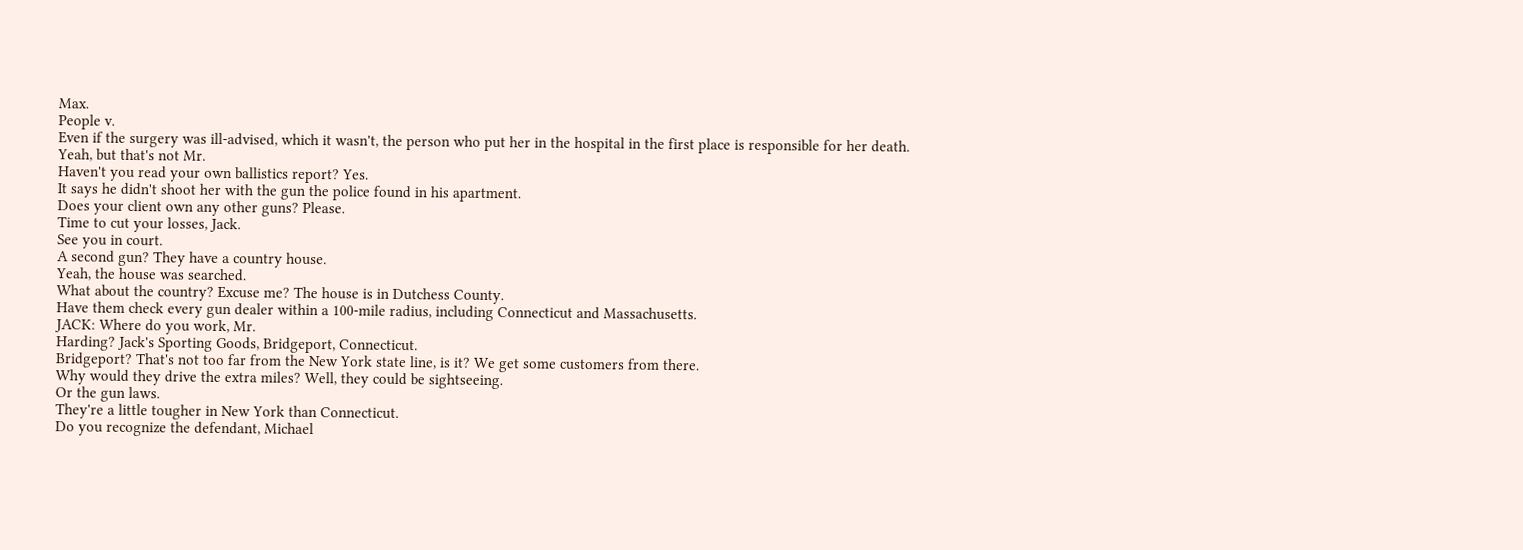Max.
People v.
Even if the surgery was ill-advised, which it wasn't, the person who put her in the hospital in the first place is responsible for her death.
Yeah, but that's not Mr.
Haven't you read your own ballistics report? Yes.
It says he didn't shoot her with the gun the police found in his apartment.
Does your client own any other guns? Please.
Time to cut your losses, Jack.
See you in court.
A second gun? They have a country house.
Yeah, the house was searched.
What about the country? Excuse me? The house is in Dutchess County.
Have them check every gun dealer within a 100-mile radius, including Connecticut and Massachusetts.
JACK: Where do you work, Mr.
Harding? Jack's Sporting Goods, Bridgeport, Connecticut.
Bridgeport? That's not too far from the New York state line, is it? We get some customers from there.
Why would they drive the extra miles? Well, they could be sightseeing.
Or the gun laws.
They're a little tougher in New York than Connecticut.
Do you recognize the defendant, Michael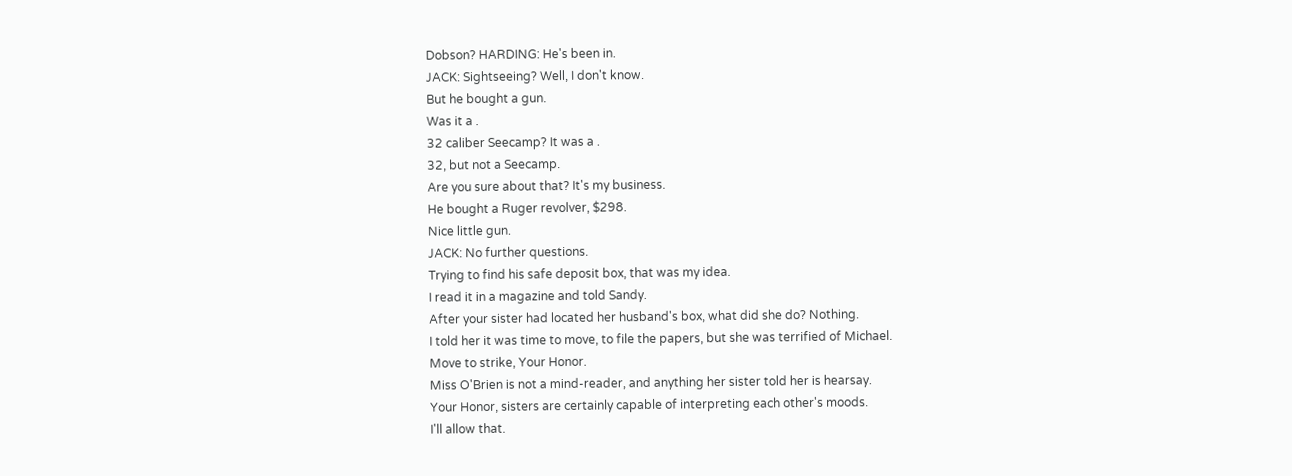Dobson? HARDING: He's been in.
JACK: Sightseeing? Well, I don't know.
But he bought a gun.
Was it a .
32 caliber Seecamp? It was a .
32, but not a Seecamp.
Are you sure about that? It's my business.
He bought a Ruger revolver, $298.
Nice little gun.
JACK: No further questions.
Trying to find his safe deposit box, that was my idea.
I read it in a magazine and told Sandy.
After your sister had located her husband's box, what did she do? Nothing.
I told her it was time to move, to file the papers, but she was terrified of Michael.
Move to strike, Your Honor.
Miss O'Brien is not a mind-reader, and anything her sister told her is hearsay.
Your Honor, sisters are certainly capable of interpreting each other's moods.
I'll allow that.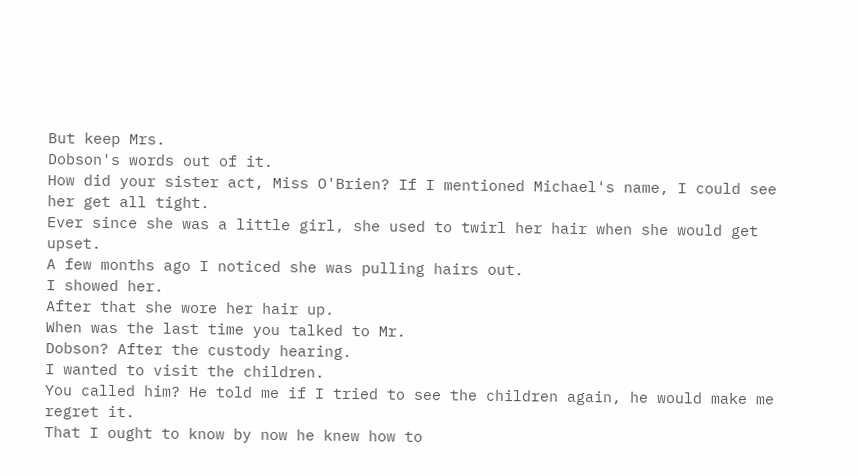But keep Mrs.
Dobson's words out of it.
How did your sister act, Miss O'Brien? If I mentioned Michael's name, I could see her get all tight.
Ever since she was a little girl, she used to twirl her hair when she would get upset.
A few months ago I noticed she was pulling hairs out.
I showed her.
After that she wore her hair up.
When was the last time you talked to Mr.
Dobson? After the custody hearing.
I wanted to visit the children.
You called him? He told me if I tried to see the children again, he would make me regret it.
That I ought to know by now he knew how to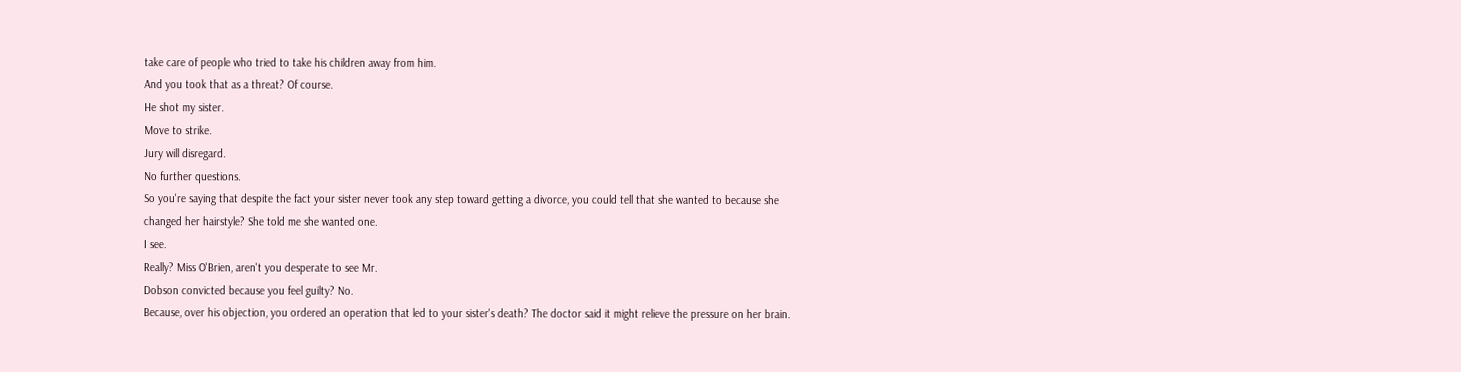take care of people who tried to take his children away from him.
And you took that as a threat? Of course.
He shot my sister.
Move to strike.
Jury will disregard.
No further questions.
So you're saying that despite the fact your sister never took any step toward getting a divorce, you could tell that she wanted to because she changed her hairstyle? She told me she wanted one.
I see.
Really? Miss O'Brien, aren't you desperate to see Mr.
Dobson convicted because you feel guilty? No.
Because, over his objection, you ordered an operation that led to your sister's death? The doctor said it might relieve the pressure on her brain.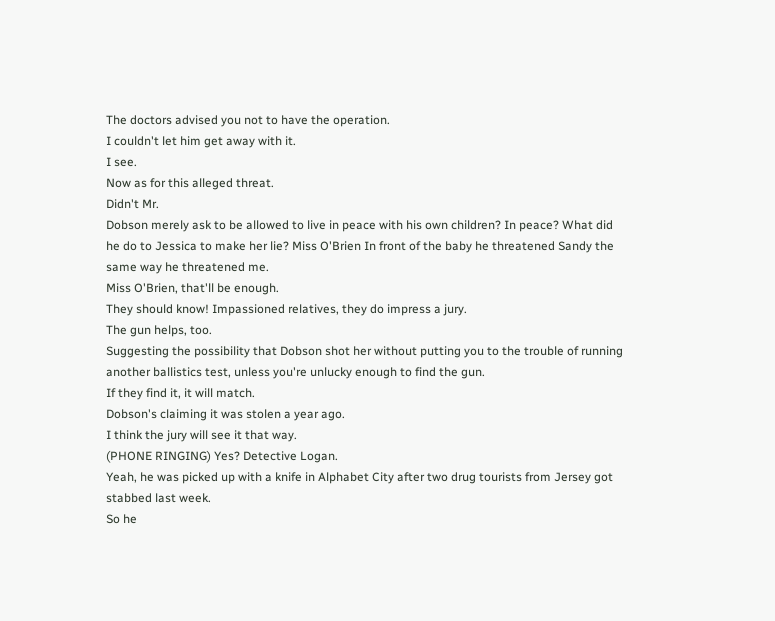The doctors advised you not to have the operation.
I couldn't let him get away with it.
I see.
Now as for this alleged threat.
Didn't Mr.
Dobson merely ask to be allowed to live in peace with his own children? In peace? What did he do to Jessica to make her lie? Miss O'Brien In front of the baby he threatened Sandy the same way he threatened me.
Miss O'Brien, that'll be enough.
They should know! Impassioned relatives, they do impress a jury.
The gun helps, too.
Suggesting the possibility that Dobson shot her without putting you to the trouble of running another ballistics test, unless you're unlucky enough to find the gun.
If they find it, it will match.
Dobson's claiming it was stolen a year ago.
I think the jury will see it that way.
(PHONE RINGING) Yes? Detective Logan.
Yeah, he was picked up with a knife in Alphabet City after two drug tourists from Jersey got stabbed last week.
So he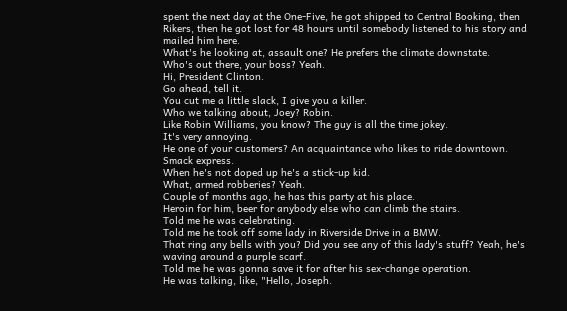spent the next day at the One-Five, he got shipped to Central Booking, then Rikers, then he got lost for 48 hours until somebody listened to his story and mailed him here.
What's he looking at, assault one? He prefers the climate downstate.
Who's out there, your boss? Yeah.
Hi, President Clinton.
Go ahead, tell it.
You cut me a little slack, I give you a killer.
Who we talking about, Joey? Robin.
Like Robin Williams, you know? The guy is all the time jokey.
It's very annoying.
He one of your customers? An acquaintance who likes to ride downtown.
Smack express.
When he's not doped up he's a stick-up kid.
What, armed robberies? Yeah.
Couple of months ago, he has this party at his place.
Heroin for him, beer for anybody else who can climb the stairs.
Told me he was celebrating.
Told me he took off some lady in Riverside Drive in a BMW.
That ring any bells with you? Did you see any of this lady's stuff? Yeah, he's waving around a purple scarf.
Told me he was gonna save it for after his sex-change operation.
He was talking, like, "Hello, Joseph.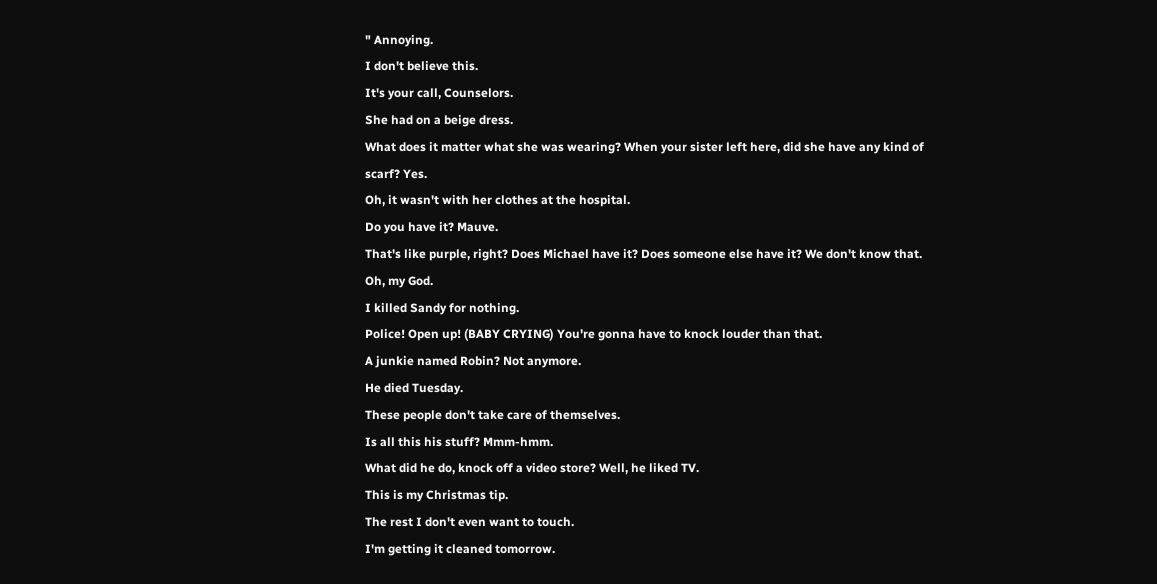" Annoying.
I don't believe this.
It's your call, Counselors.
She had on a beige dress.
What does it matter what she was wearing? When your sister left here, did she have any kind of scarf? Yes.
Oh, it wasn't with her clothes at the hospital.
Do you have it? Mauve.
That's like purple, right? Does Michael have it? Does someone else have it? We don't know that.
Oh, my God.
I killed Sandy for nothing.
Police! Open up! (BABY CRYING) You're gonna have to knock louder than that.
A junkie named Robin? Not anymore.
He died Tuesday.
These people don't take care of themselves.
Is all this his stuff? Mmm-hmm.
What did he do, knock off a video store? Well, he liked TV.
This is my Christmas tip.
The rest I don't even want to touch.
I'm getting it cleaned tomorrow.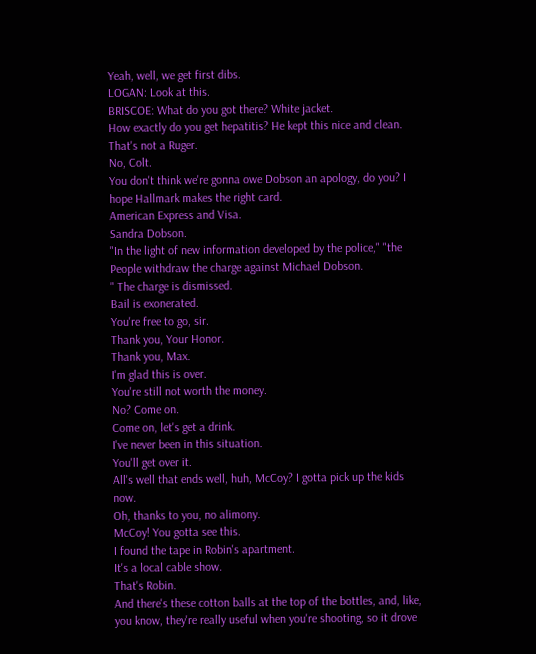Yeah, well, we get first dibs.
LOGAN: Look at this.
BRISCOE: What do you got there? White jacket.
How exactly do you get hepatitis? He kept this nice and clean.
That's not a Ruger.
No, Colt.
You don't think we're gonna owe Dobson an apology, do you? I hope Hallmark makes the right card.
American Express and Visa.
Sandra Dobson.
"In the light of new information developed by the police," "the People withdraw the charge against Michael Dobson.
" The charge is dismissed.
Bail is exonerated.
You're free to go, sir.
Thank you, Your Honor.
Thank you, Max.
I'm glad this is over.
You're still not worth the money.
No? Come on.
Come on, let's get a drink.
I've never been in this situation.
You'll get over it.
All's well that ends well, huh, McCoy? I gotta pick up the kids now.
Oh, thanks to you, no alimony.
McCoy! You gotta see this.
I found the tape in Robin's apartment.
It's a local cable show.
That's Robin.
And there's these cotton balls at the top of the bottles, and, like, you know, they're really useful when you're shooting, so it drove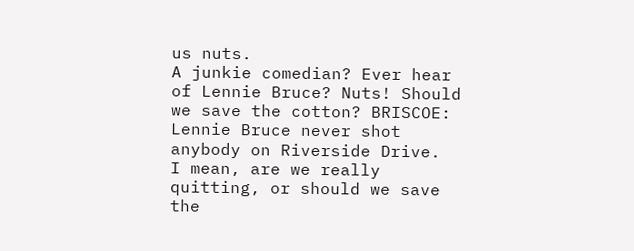us nuts.
A junkie comedian? Ever hear of Lennie Bruce? Nuts! Should we save the cotton? BRISCOE: Lennie Bruce never shot anybody on Riverside Drive.
I mean, are we really quitting, or should we save the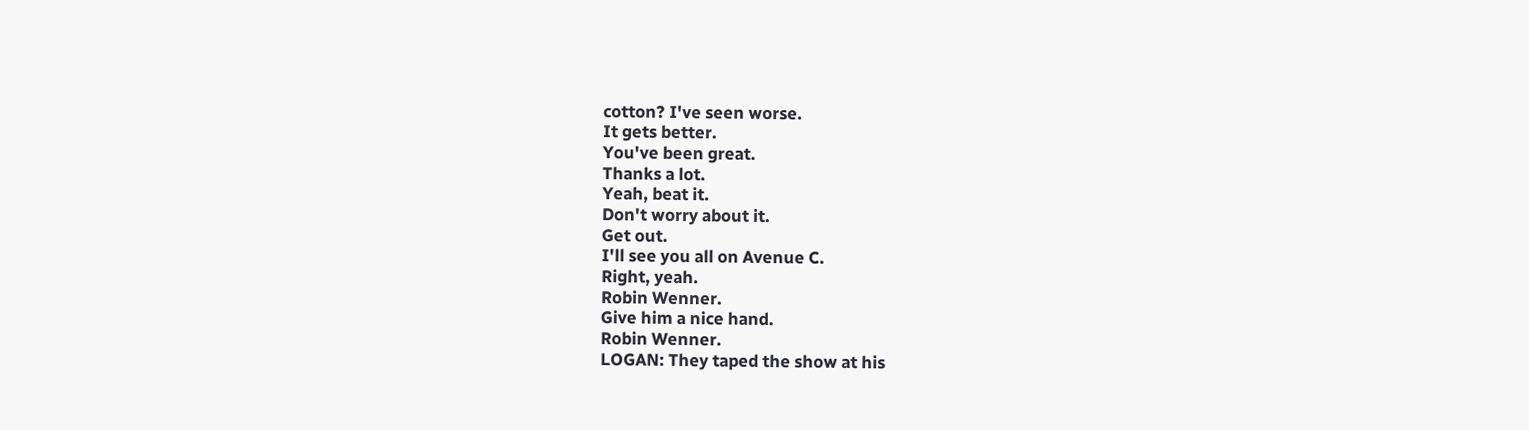cotton? I've seen worse.
It gets better.
You've been great.
Thanks a lot.
Yeah, beat it.
Don't worry about it.
Get out.
I'll see you all on Avenue C.
Right, yeah.
Robin Wenner.
Give him a nice hand.
Robin Wenner.
LOGAN: They taped the show at his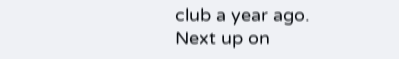club a year ago.
Next up on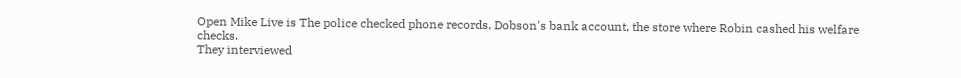Open Mike Live is The police checked phone records, Dobson's bank account, the store where Robin cashed his welfare checks.
They interviewed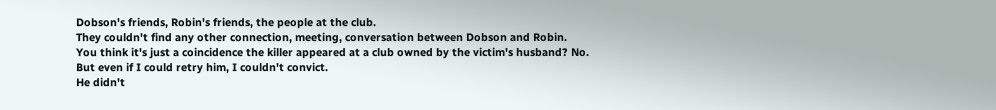Dobson's friends, Robin's friends, the people at the club.
They couldn't find any other connection, meeting, conversation between Dobson and Robin.
You think it's just a coincidence the killer appeared at a club owned by the victim's husband? No.
But even if I could retry him, I couldn't convict.
He didn't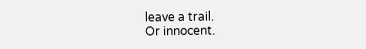leave a trail.
Or innocent.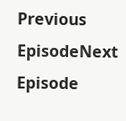Previous EpisodeNext Episode